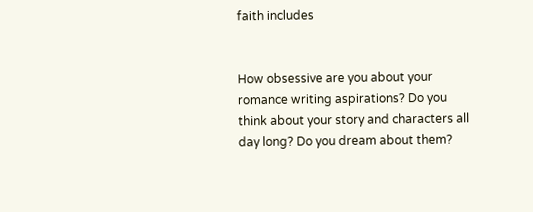faith includes


How obsessive are you about your romance writing aspirations? Do you think about your story and characters all day long? Do you dream about them?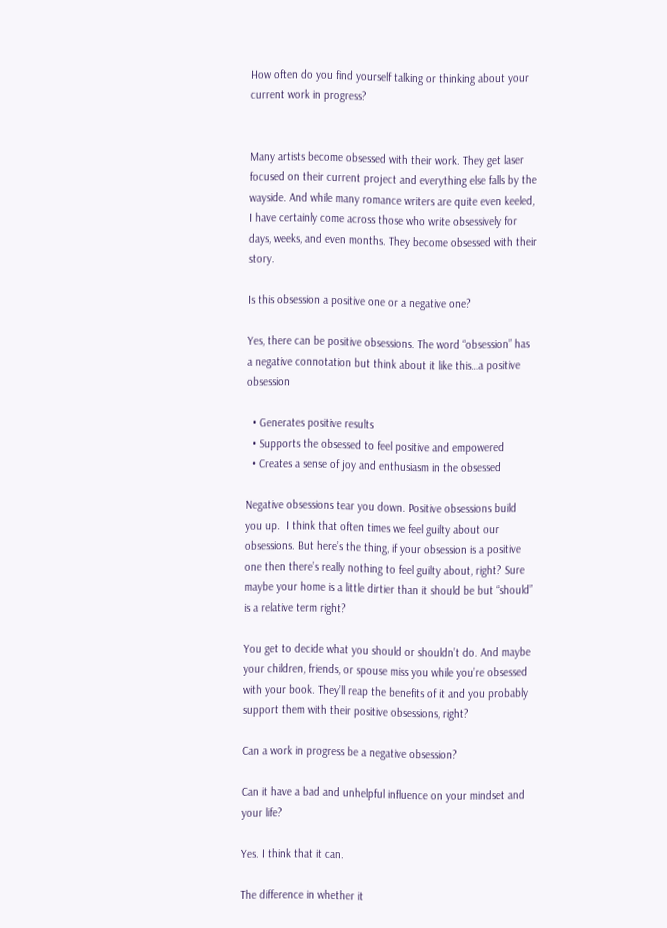How often do you find yourself talking or thinking about your current work in progress?


Many artists become obsessed with their work. They get laser focused on their current project and everything else falls by the wayside. And while many romance writers are quite even keeled, I have certainly come across those who write obsessively for days, weeks, and even months. They become obsessed with their story.

Is this obsession a positive one or a negative one?

Yes, there can be positive obsessions. The word “obsession” has a negative connotation but think about it like this…a positive obsession

  • Generates positive results
  • Supports the obsessed to feel positive and empowered
  • Creates a sense of joy and enthusiasm in the obsessed

Negative obsessions tear you down. Positive obsessions build you up.  I think that often times we feel guilty about our obsessions. But here’s the thing, if your obsession is a positive one then there’s really nothing to feel guilty about, right? Sure maybe your home is a little dirtier than it should be but “should” is a relative term right?

You get to decide what you should or shouldn’t do. And maybe your children, friends, or spouse miss you while you’re obsessed with your book. They’ll reap the benefits of it and you probably support them with their positive obsessions, right?

Can a work in progress be a negative obsession?

Can it have a bad and unhelpful influence on your mindset and your life?

Yes. I think that it can.

The difference in whether it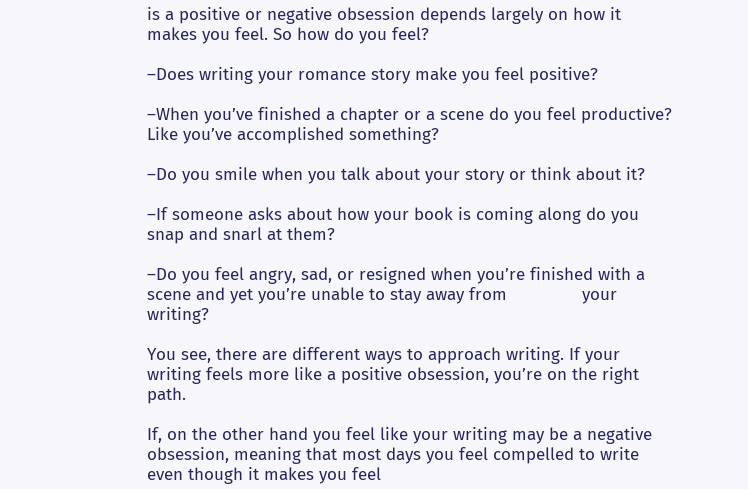is a positive or negative obsession depends largely on how it makes you feel. So how do you feel?

–Does writing your romance story make you feel positive?

–When you’ve finished a chapter or a scene do you feel productive? Like you’ve accomplished something?

–Do you smile when you talk about your story or think about it?

–If someone asks about how your book is coming along do you snap and snarl at them?

–Do you feel angry, sad, or resigned when you’re finished with a scene and yet you’re unable to stay away from               your writing?

You see, there are different ways to approach writing. If your writing feels more like a positive obsession, you’re on the right path.

If, on the other hand you feel like your writing may be a negative obsession, meaning that most days you feel compelled to write even though it makes you feel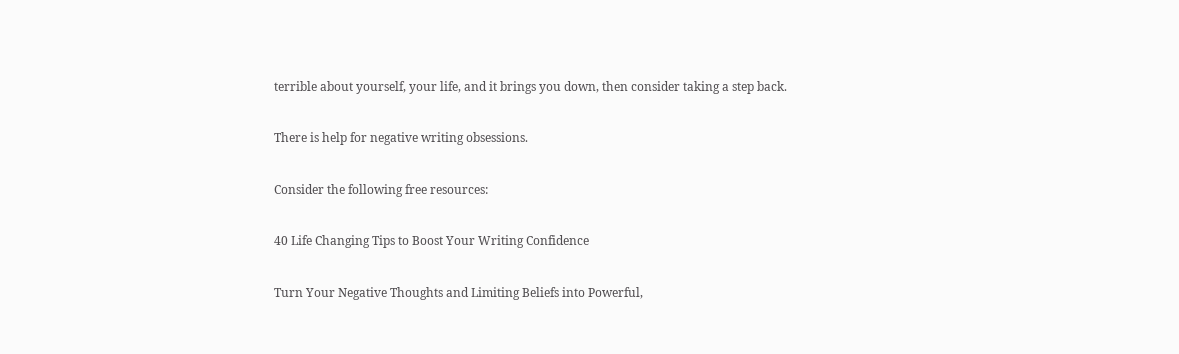terrible about yourself, your life, and it brings you down, then consider taking a step back.

There is help for negative writing obsessions.

Consider the following free resources:

40 Life Changing Tips to Boost Your Writing Confidence

Turn Your Negative Thoughts and Limiting Beliefs into Powerful,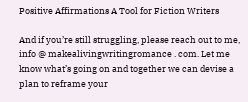Positive Affirmations A Tool for Fiction Writers

And if you’re still struggling, please reach out to me, info @ makealivingwritingromance . com. Let me know what’s going on and together we can devise a plan to reframe your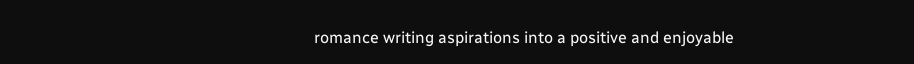romance writing aspirations into a positive and enjoyable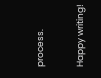process.

Happy writing!